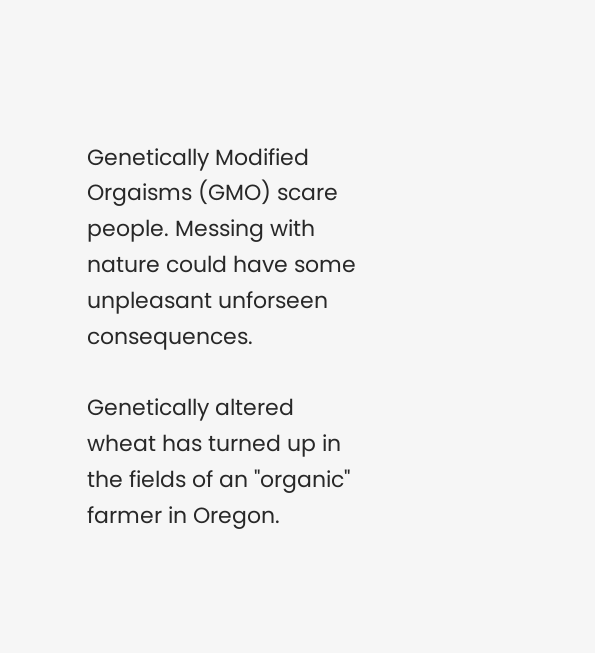Genetically Modified Orgaisms (GMO) scare people. Messing with nature could have some unpleasant unforseen consequences.

Genetically altered wheat has turned up in the fields of an "organic" farmer in Oregon.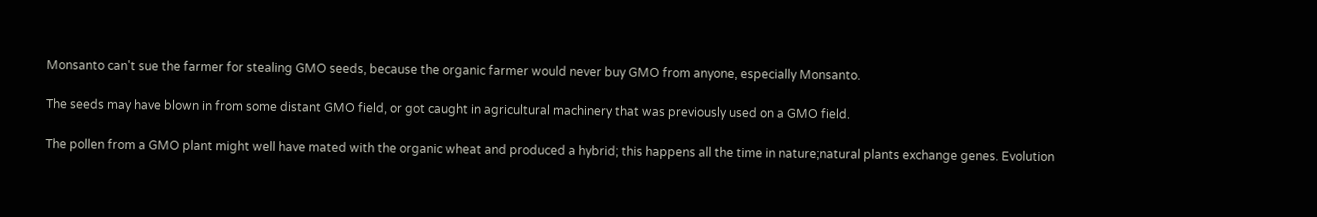Monsanto can't sue the farmer for stealing GMO seeds, because the organic farmer would never buy GMO from anyone, especially Monsanto.

The seeds may have blown in from some distant GMO field, or got caught in agricultural machinery that was previously used on a GMO field.

The pollen from a GMO plant might well have mated with the organic wheat and produced a hybrid; this happens all the time in nature;natural plants exchange genes. Evolution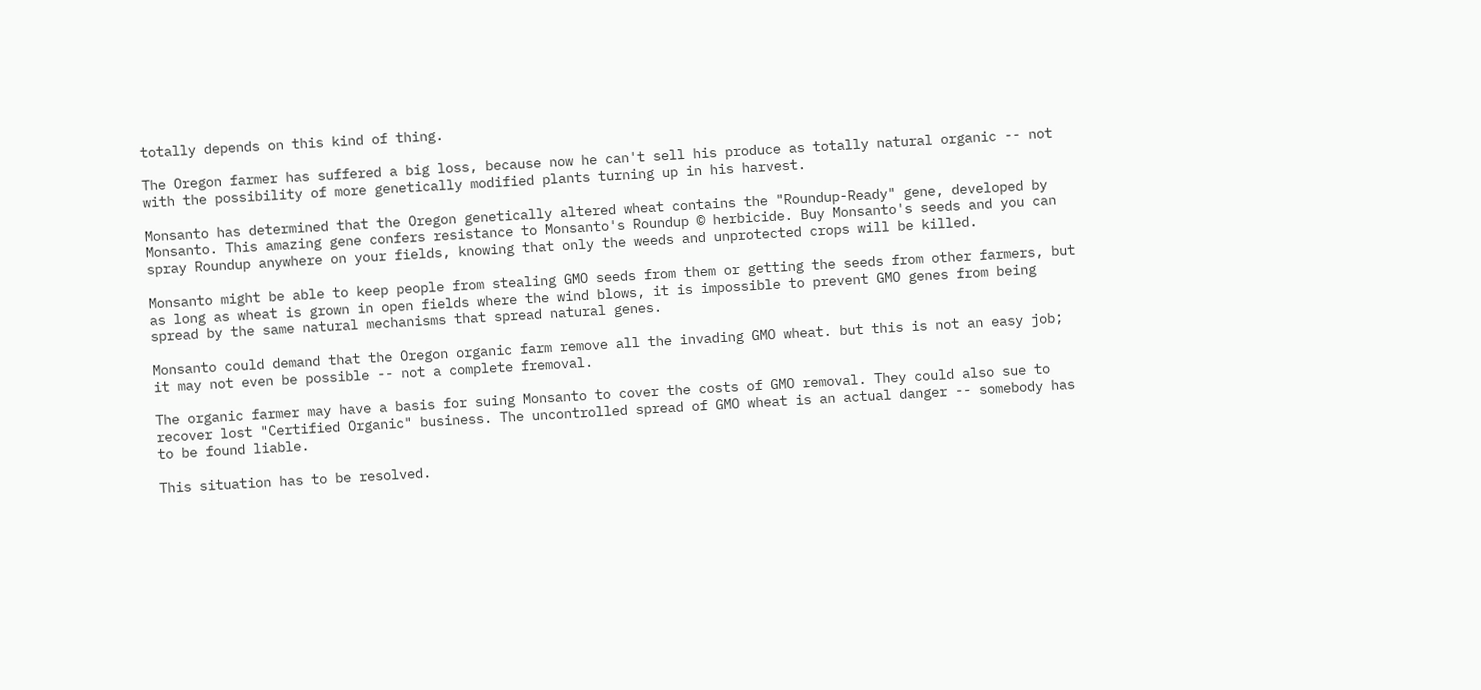totally depends on this kind of thing.

The Oregon farmer has suffered a big loss, because now he can't sell his produce as totally natural organic -- not with the possibility of more genetically modified plants turning up in his harvest.

Monsanto has determined that the Oregon genetically altered wheat contains the "Roundup-Ready" gene, developed by Monsanto. This amazing gene confers resistance to Monsanto's Roundup © herbicide. Buy Monsanto's seeds and you can spray Roundup anywhere on your fields, knowing that only the weeds and unprotected crops will be killed.

Monsanto might be able to keep people from stealing GMO seeds from them or getting the seeds from other farmers, but as long as wheat is grown in open fields where the wind blows, it is impossible to prevent GMO genes from being spread by the same natural mechanisms that spread natural genes.

Monsanto could demand that the Oregon organic farm remove all the invading GMO wheat. but this is not an easy job; it may not even be possible -- not a complete fremoval.

The organic farmer may have a basis for suing Monsanto to cover the costs of GMO removal. They could also sue to recover lost "Certified Organic" business. The uncontrolled spread of GMO wheat is an actual danger -- somebody has to be found liable.

This situation has to be resolved.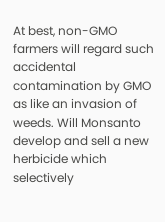At best, non-GMO farmers will regard such accidental contamination by GMO as like an invasion of weeds. Will Monsanto develop and sell a new herbicide which selectively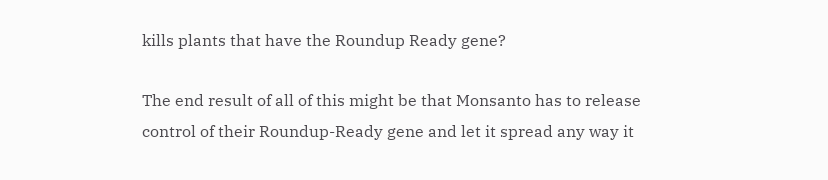kills plants that have the Roundup Ready gene?

The end result of all of this might be that Monsanto has to release control of their Roundup-Ready gene and let it spread any way it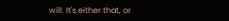will. It's either that, or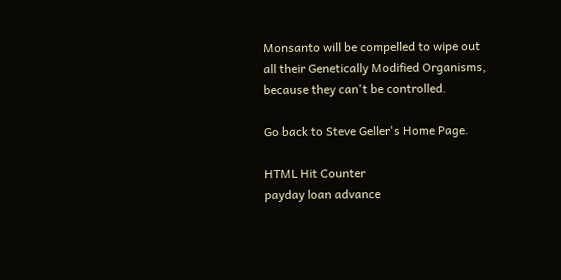Monsanto will be compelled to wipe out all their Genetically Modified Organisms, because they can't be controlled.

Go back to Steve Geller's Home Page.

HTML Hit Counter
payday loan advance